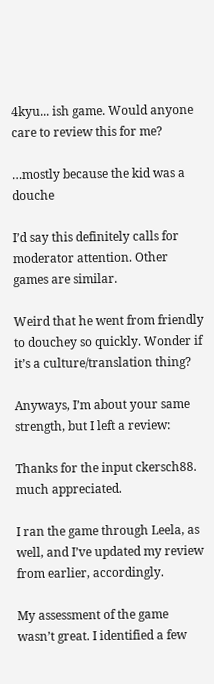4kyu... ish game. Would anyone care to review this for me?

…mostly because the kid was a douche

I’d say this definitely calls for moderator attention. Other games are similar.

Weird that he went from friendly to douchey so quickly. Wonder if it’s a culture/translation thing?

Anyways, I’m about your same strength, but I left a review:

Thanks for the input ckersch88. much appreciated.

I ran the game through Leela, as well, and I’ve updated my review from earlier, accordingly.

My assessment of the game wasn’t great. I identified a few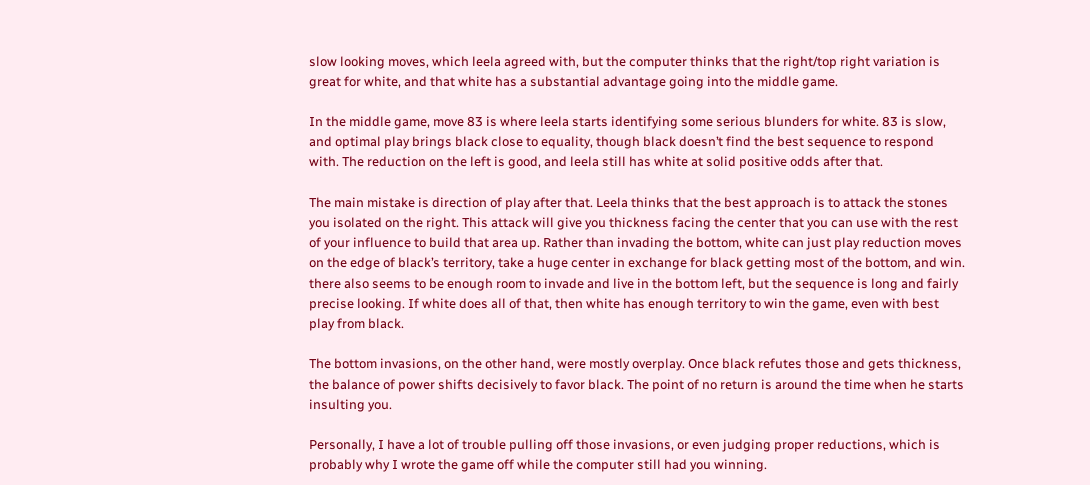slow looking moves, which leela agreed with, but the computer thinks that the right/top right variation is great for white, and that white has a substantial advantage going into the middle game.

In the middle game, move 83 is where leela starts identifying some serious blunders for white. 83 is slow, and optimal play brings black close to equality, though black doesn’t find the best sequence to respond with. The reduction on the left is good, and leela still has white at solid positive odds after that.

The main mistake is direction of play after that. Leela thinks that the best approach is to attack the stones you isolated on the right. This attack will give you thickness facing the center that you can use with the rest of your influence to build that area up. Rather than invading the bottom, white can just play reduction moves on the edge of black’s territory, take a huge center in exchange for black getting most of the bottom, and win. there also seems to be enough room to invade and live in the bottom left, but the sequence is long and fairly precise looking. If white does all of that, then white has enough territory to win the game, even with best play from black.

The bottom invasions, on the other hand, were mostly overplay. Once black refutes those and gets thickness, the balance of power shifts decisively to favor black. The point of no return is around the time when he starts insulting you.

Personally, I have a lot of trouble pulling off those invasions, or even judging proper reductions, which is probably why I wrote the game off while the computer still had you winning.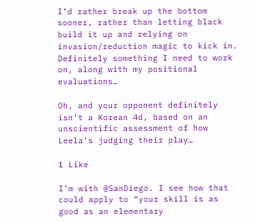I’d rather break up the bottom sooner, rather than letting black build it up and relying on invasion/reduction magic to kick in. Definitely something I need to work on, along with my positional evaluations…

Oh, and your opponent definitely isn’t a Korean 4d, based on an unscientific assessment of how Leela’s judging their play…

1 Like

I’m with @SanDiego. I see how that could apply to “your skill is as good as an elementary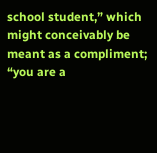school student,” which might conceivably be meant as a compliment; “you are a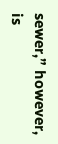sewer,” however, is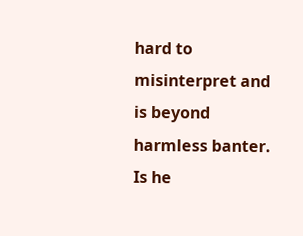hard to misinterpret and is beyond harmless banter. Is he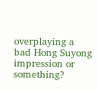overplaying a bad Hong Suyong impression or something?